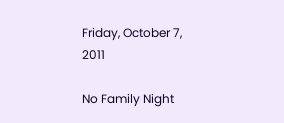Friday, October 7, 2011

No Family Night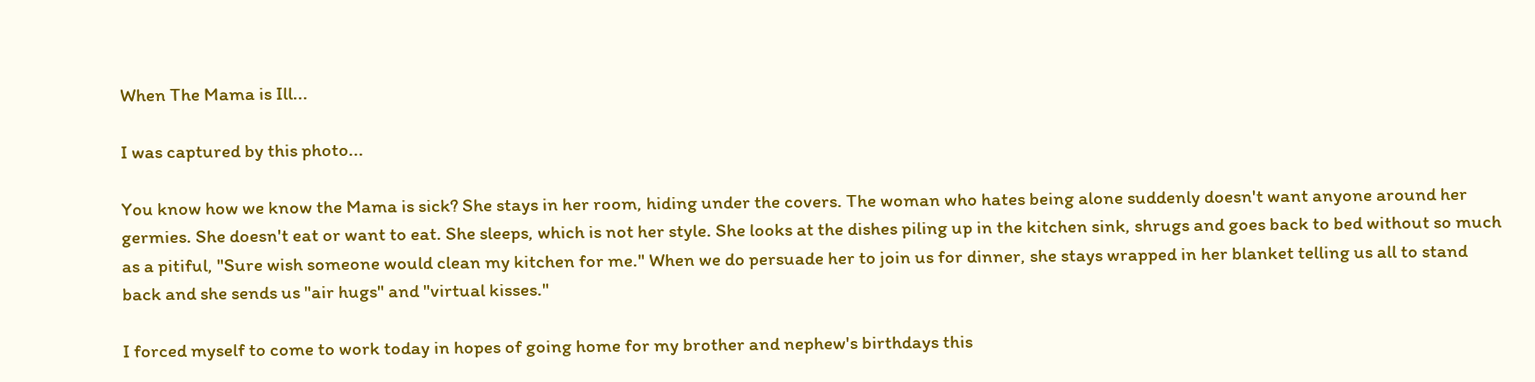When The Mama is Ill...

I was captured by this photo...

You know how we know the Mama is sick? She stays in her room, hiding under the covers. The woman who hates being alone suddenly doesn't want anyone around her germies. She doesn't eat or want to eat. She sleeps, which is not her style. She looks at the dishes piling up in the kitchen sink, shrugs and goes back to bed without so much as a pitiful, "Sure wish someone would clean my kitchen for me." When we do persuade her to join us for dinner, she stays wrapped in her blanket telling us all to stand back and she sends us "air hugs" and "virtual kisses."

I forced myself to come to work today in hopes of going home for my brother and nephew's birthdays this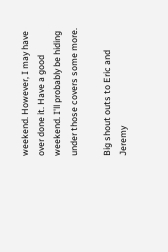weekend. However, I may have over done it. Have a good weekend. I'll probably be hiding under those covers some more.

Big shout outs to Eric and Jeremy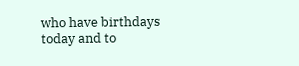who have birthdays today and to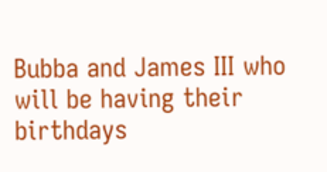Bubba and James III who will be having their birthdays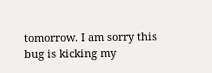tomorrow. I am sorry this bug is kicking my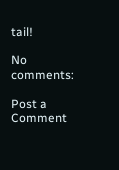tail!

No comments:

Post a Comment